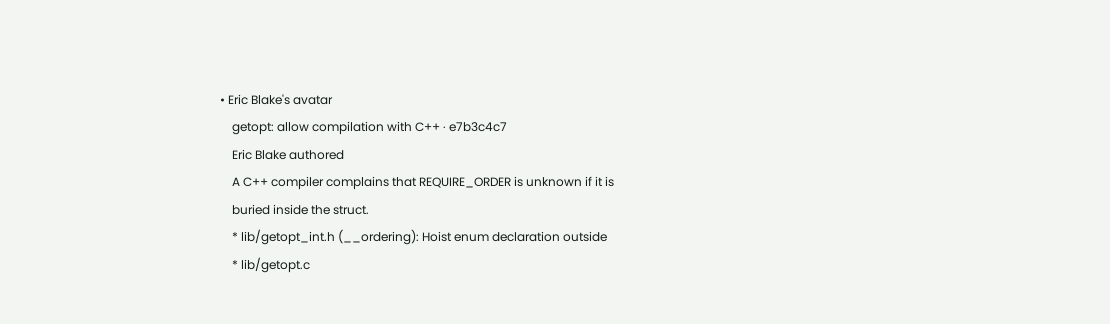• Eric Blake's avatar
    getopt: allow compilation with C++ · e7b3c4c7
    Eric Blake authored
    A C++ compiler complains that REQUIRE_ORDER is unknown if it is
    buried inside the struct.
    * lib/getopt_int.h (__ordering): Hoist enum declaration outside
    * lib/getopt.c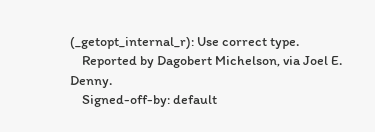(_getopt_internal_r): Use correct type.
    Reported by Dagobert Michelson, via Joel E. Denny.
    Signed-off-by: default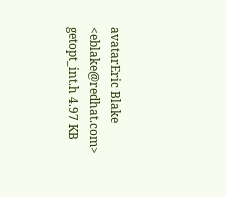avatarEric Blake <eblake@redhat.com>
getopt_int.h 4.97 KB